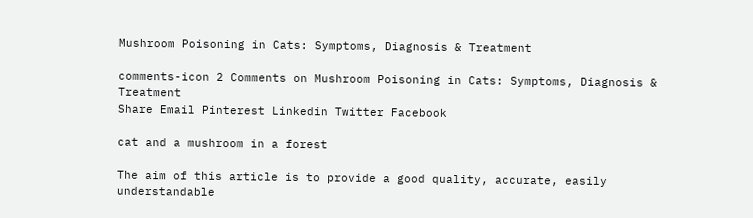Mushroom Poisoning in Cats: Symptoms, Diagnosis & Treatment

comments-icon 2 Comments on Mushroom Poisoning in Cats: Symptoms, Diagnosis & Treatment
Share Email Pinterest Linkedin Twitter Facebook

cat and a mushroom in a forest

The aim of this article is to provide a good quality, accurate, easily understandable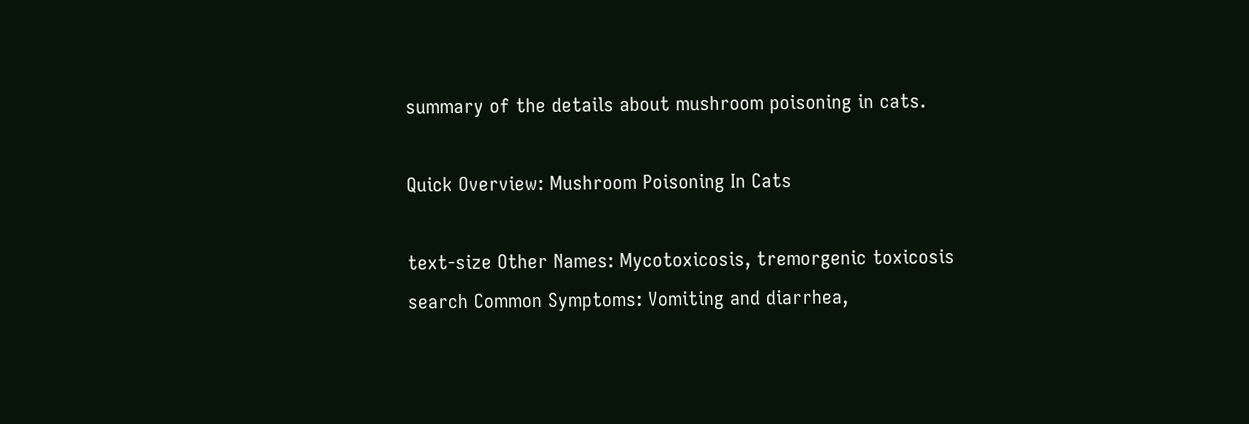summary of the details about mushroom poisoning in cats.

Quick Overview: Mushroom Poisoning In Cats

text-size Other Names: Mycotoxicosis, tremorgenic toxicosis
search Common Symptoms: Vomiting and diarrhea,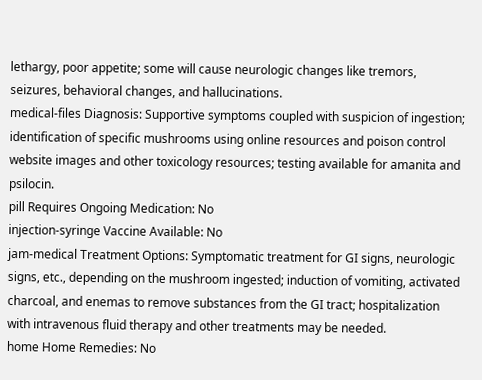lethargy, poor appetite; some will cause neurologic changes like tremors, seizures, behavioral changes, and hallucinations.
medical-files Diagnosis: Supportive symptoms coupled with suspicion of ingestion; identification of specific mushrooms using online resources and poison control website images and other toxicology resources; testing available for amanita and psilocin.
pill Requires Ongoing Medication: No
injection-syringe Vaccine Available: No
jam-medical Treatment Options: Symptomatic treatment for GI signs, neurologic signs, etc., depending on the mushroom ingested; induction of vomiting, activated charcoal, and enemas to remove substances from the GI tract; hospitalization with intravenous fluid therapy and other treatments may be needed.
home Home Remedies: No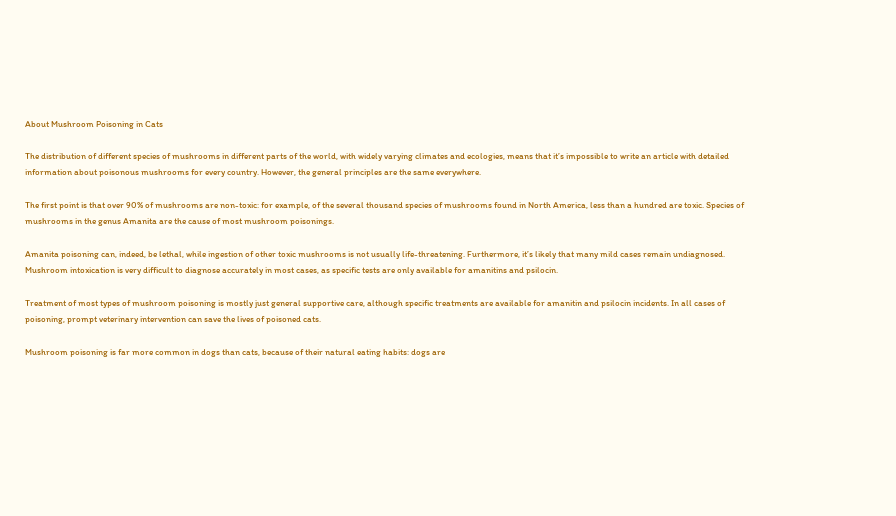About Mushroom Poisoning in Cats

The distribution of different species of mushrooms in different parts of the world, with widely varying climates and ecologies, means that it’s impossible to write an article with detailed information about poisonous mushrooms for every country. However, the general principles are the same everywhere.

The first point is that over 90% of mushrooms are non-toxic: for example, of the several thousand species of mushrooms found in North America, less than a hundred are toxic. Species of mushrooms in the genus Amanita are the cause of most mushroom poisonings.

Amanita poisoning can, indeed, be lethal, while ingestion of other toxic mushrooms is not usually life-threatening. Furthermore, it’s likely that many mild cases remain undiagnosed. Mushroom intoxication is very difficult to diagnose accurately in most cases, as specific tests are only available for amanitins and psilocin.

Treatment of most types of mushroom poisoning is mostly just general supportive care, although specific treatments are available for amanitin and psilocin incidents. In all cases of poisoning, prompt veterinary intervention can save the lives of poisoned cats.

Mushroom poisoning is far more common in dogs than cats, because of their natural eating habits: dogs are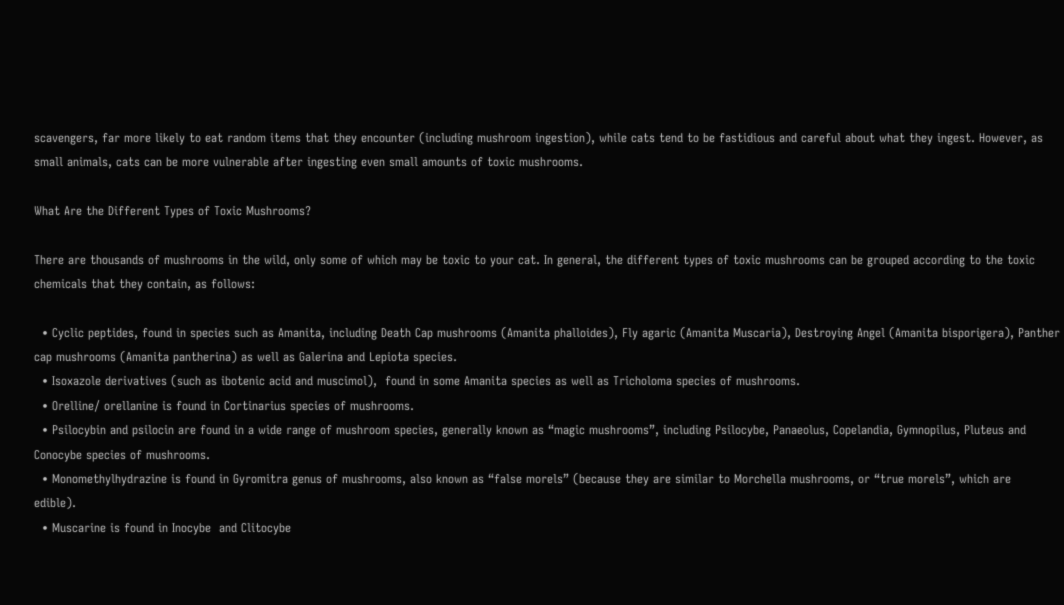scavengers, far more likely to eat random items that they encounter (including mushroom ingestion), while cats tend to be fastidious and careful about what they ingest. However, as small animals, cats can be more vulnerable after ingesting even small amounts of toxic mushrooms.

What Are the Different Types of Toxic Mushrooms?

There are thousands of mushrooms in the wild, only some of which may be toxic to your cat. In general, the different types of toxic mushrooms can be grouped according to the toxic chemicals that they contain, as follows:

  • Cyclic peptides, found in species such as Amanita, including Death Cap mushrooms (Amanita phalloides), Fly agaric (Amanita Muscaria), Destroying Angel (Amanita bisporigera), Panther cap mushrooms (Amanita pantherina) as well as Galerina and Lepiota species.
  • Isoxazole derivatives (such as ibotenic acid and muscimol),  found in some Amanita species as well as Tricholoma species of mushrooms.
  • Orelline/ orellanine is found in Cortinarius species of mushrooms.
  • Psilocybin and psilocin are found in a wide range of mushroom species, generally known as “magic mushrooms”, including Psilocybe, Panaeolus, Copelandia, Gymnopilus, Pluteus and Conocybe species of mushrooms.
  • Monomethylhydrazine is found in Gyromitra genus of mushrooms, also known as “false morels” (because they are similar to Morchella mushrooms, or “true morels”, which are     edible).
  • Muscarine is found in Inocybe  and Clitocybe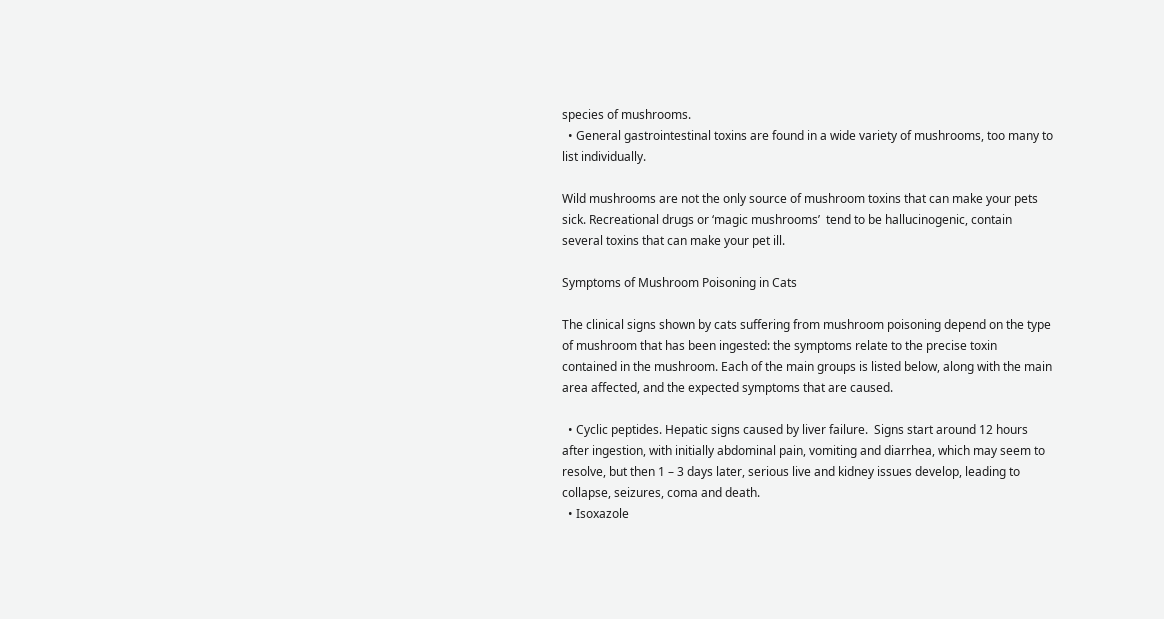species of mushrooms.
  • General gastrointestinal toxins are found in a wide variety of mushrooms, too many to list individually.

Wild mushrooms are not the only source of mushroom toxins that can make your pets sick. Recreational drugs or ‘magic mushrooms’  tend to be hallucinogenic, contain several toxins that can make your pet ill.

Symptoms of Mushroom Poisoning in Cats

The clinical signs shown by cats suffering from mushroom poisoning depend on the type of mushroom that has been ingested: the symptoms relate to the precise toxin contained in the mushroom. Each of the main groups is listed below, along with the main area affected, and the expected symptoms that are caused.

  • Cyclic peptides. Hepatic signs caused by liver failure.  Signs start around 12 hours after ingestion, with initially abdominal pain, vomiting and diarrhea, which may seem to resolve, but then 1 – 3 days later, serious live and kidney issues develop, leading to collapse, seizures, coma and death.
  • Isoxazole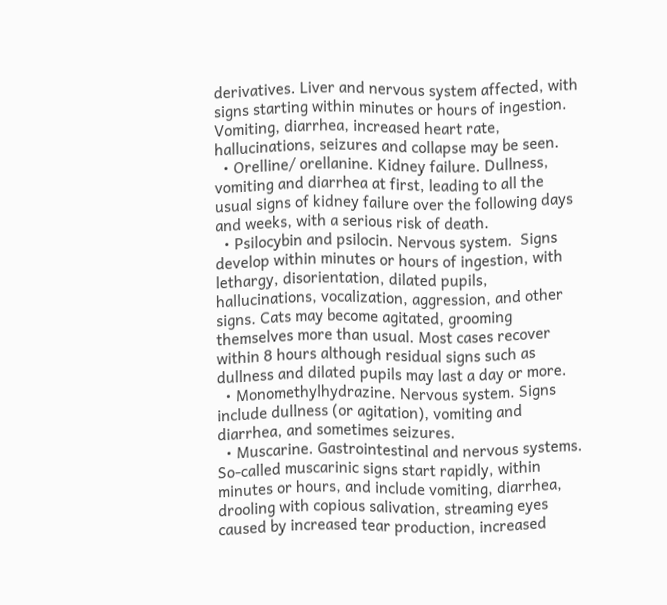derivatives. Liver and nervous system affected, with signs starting within minutes or hours of ingestion. Vomiting, diarrhea, increased heart rate, hallucinations, seizures and collapse may be seen.
  • Orelline/ orellanine. Kidney failure. Dullness, vomiting and diarrhea at first, leading to all the usual signs of kidney failure over the following days and weeks, with a serious risk of death.
  • Psilocybin and psilocin. Nervous system.  Signs develop within minutes or hours of ingestion, with lethargy, disorientation, dilated pupils, hallucinations, vocalization, aggression, and other signs. Cats may become agitated, grooming themselves more than usual. Most cases recover within 8 hours although residual signs such as dullness and dilated pupils may last a day or more.
  • Monomethylhydrazine. Nervous system. Signs include dullness (or agitation), vomiting and diarrhea, and sometimes seizures.
  • Muscarine. Gastrointestinal and nervous systems. So-called muscarinic signs start rapidly, within minutes or hours, and include vomiting, diarrhea, drooling with copious salivation, streaming eyes caused by increased tear production, increased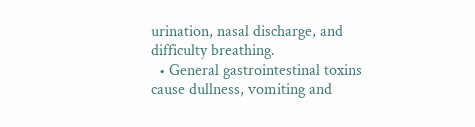urination, nasal discharge, and difficulty breathing.
  • General gastrointestinal toxins cause dullness, vomiting and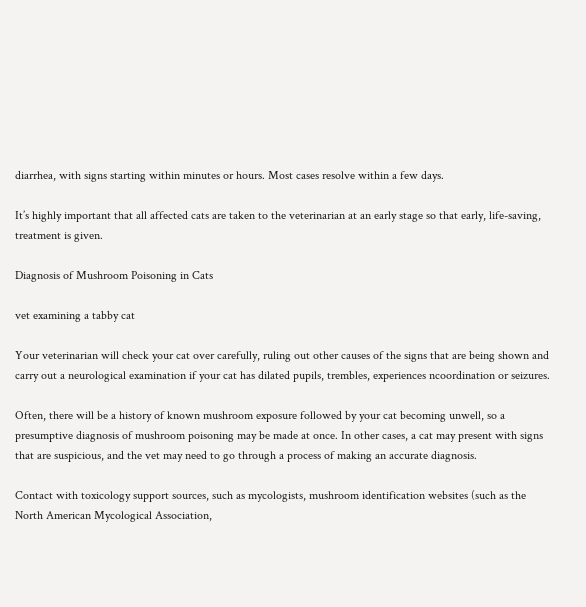diarrhea, with signs starting within minutes or hours. Most cases resolve within a few days.

It’s highly important that all affected cats are taken to the veterinarian at an early stage so that early, life-saving, treatment is given.

Diagnosis of Mushroom Poisoning in Cats

vet examining a tabby cat

Your veterinarian will check your cat over carefully, ruling out other causes of the signs that are being shown and carry out a neurological examination if your cat has dilated pupils, trembles, experiences ncoordination or seizures.

Often, there will be a history of known mushroom exposure followed by your cat becoming unwell, so a presumptive diagnosis of mushroom poisoning may be made at once. In other cases, a cat may present with signs that are suspicious, and the vet may need to go through a process of making an accurate diagnosis.

Contact with toxicology support sources, such as mycologists, mushroom identification websites (such as the North American Mycological Association,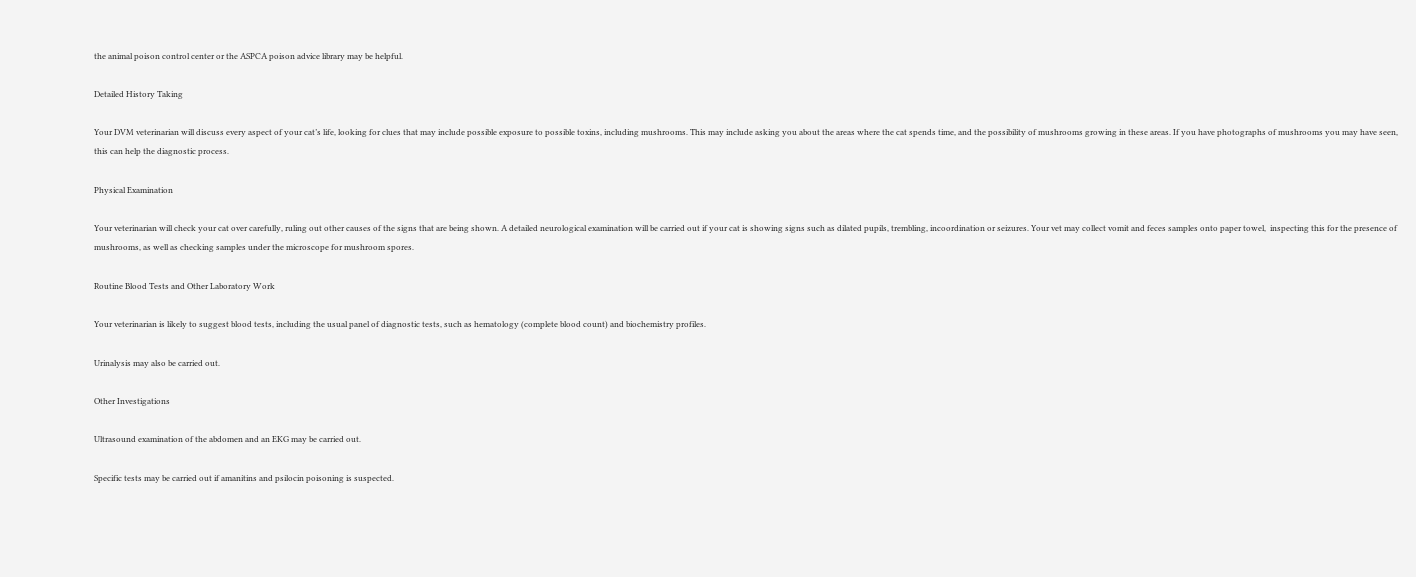the animal poison control center or the ASPCA poison advice library may be helpful.

Detailed History Taking

Your DVM veterinarian will discuss every aspect of your cat’s life, looking for clues that may include possible exposure to possible toxins, including mushrooms. This may include asking you about the areas where the cat spends time, and the possibility of mushrooms growing in these areas. If you have photographs of mushrooms you may have seen, this can help the diagnostic process.

Physical Examination

Your veterinarian will check your cat over carefully, ruling out other causes of the signs that are being shown. A detailed neurological examination will be carried out if your cat is showing signs such as dilated pupils, trembling, incoordination or seizures. Your vet may collect vomit and feces samples onto paper towel,  inspecting this for the presence of mushrooms, as well as checking samples under the microscope for mushroom spores.

Routine Blood Tests and Other Laboratory Work

Your veterinarian is likely to suggest blood tests, including the usual panel of diagnostic tests, such as hematology (complete blood count) and biochemistry profiles.

Urinalysis may also be carried out.

Other Investigations

Ultrasound examination of the abdomen and an EKG may be carried out.

Specific tests may be carried out if amanitins and psilocin poisoning is suspected.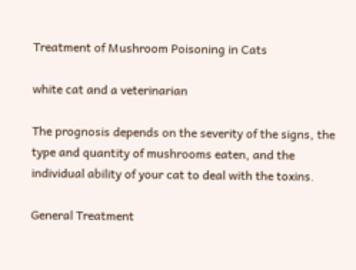Treatment of Mushroom Poisoning in Cats

white cat and a veterinarian

The prognosis depends on the severity of the signs, the type and quantity of mushrooms eaten, and the individual ability of your cat to deal with the toxins.

General Treatment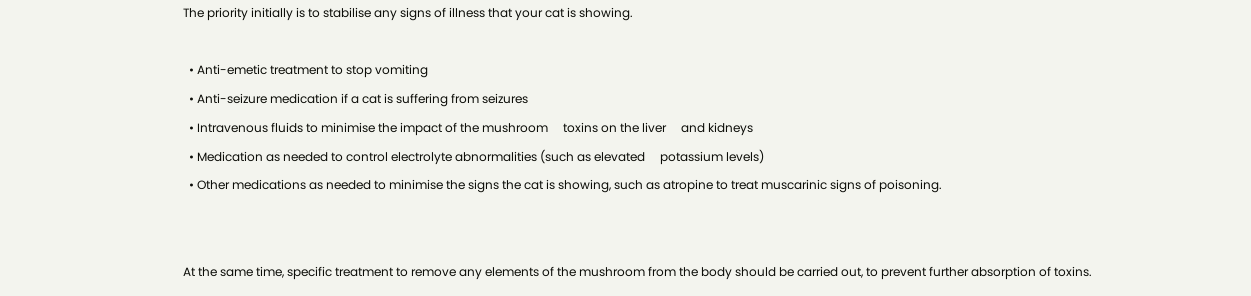The priority initially is to stabilise any signs of illness that your cat is showing.

  • Anti-emetic treatment to stop vomiting
  • Anti-seizure medication if a cat is suffering from seizures
  • Intravenous fluids to minimise the impact of the mushroom     toxins on the liver     and kidneys
  • Medication as needed to control electrolyte abnormalities (such as elevated     potassium levels)
  • Other medications as needed to minimise the signs the cat is showing, such as atropine to treat muscarinic signs of poisoning.


At the same time, specific treatment to remove any elements of the mushroom from the body should be carried out, to prevent further absorption of toxins.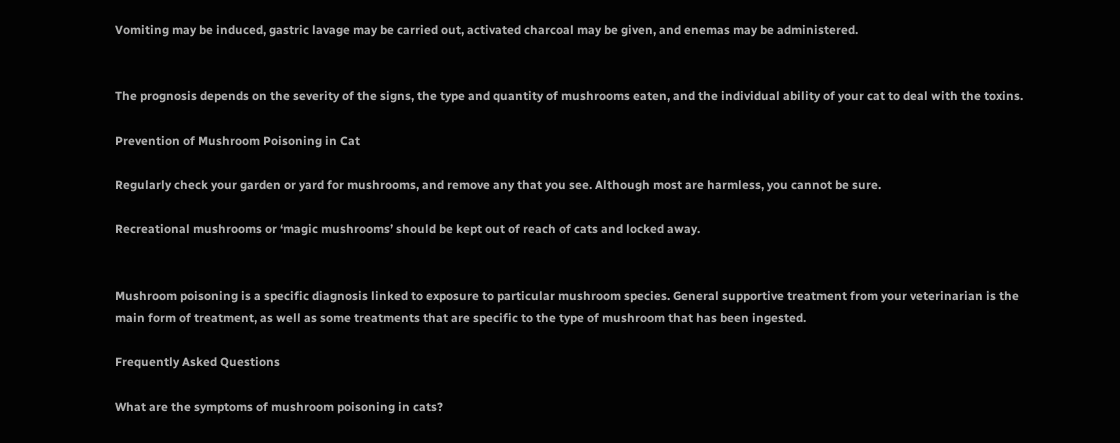Vomiting may be induced, gastric lavage may be carried out, activated charcoal may be given, and enemas may be administered.


The prognosis depends on the severity of the signs, the type and quantity of mushrooms eaten, and the individual ability of your cat to deal with the toxins.

Prevention of Mushroom Poisoning in Cat

Regularly check your garden or yard for mushrooms, and remove any that you see. Although most are harmless, you cannot be sure.

Recreational mushrooms or ‘magic mushrooms’ should be kept out of reach of cats and locked away.


Mushroom poisoning is a specific diagnosis linked to exposure to particular mushroom species. General supportive treatment from your veterinarian is the main form of treatment, as well as some treatments that are specific to the type of mushroom that has been ingested.

Frequently Asked Questions

What are the symptoms of mushroom poisoning in cats?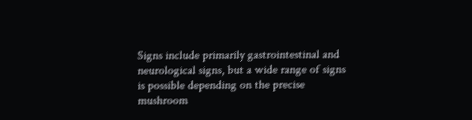Signs include primarily gastrointestinal and neurological signs, but a wide range of signs is possible depending on the precise mushroom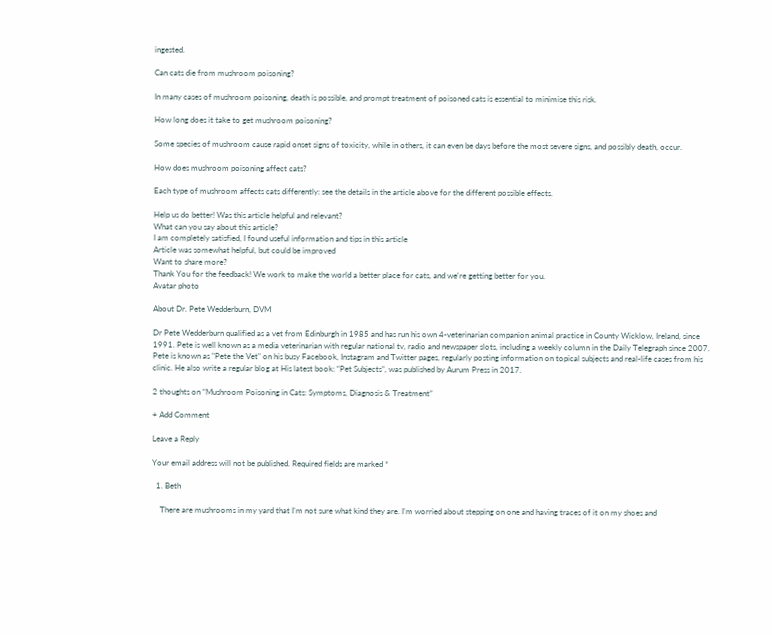ingested.

Can cats die from mushroom poisoning?

In many cases of mushroom poisoning, death is possible, and prompt treatment of poisoned cats is essential to minimise this risk.

How long does it take to get mushroom poisoning?

Some species of mushroom cause rapid onset signs of toxicity, while in others, it can even be days before the most severe signs, and possibly death, occur.

How does mushroom poisoning affect cats?

Each type of mushroom affects cats differently: see the details in the article above for the different possible effects.

Help us do better! Was this article helpful and relevant?
What can you say about this article?
I am completely satisfied, I found useful information and tips in this article
Article was somewhat helpful, but could be improved
Want to share more?
Thank You for the feedback! We work to make the world a better place for cats, and we're getting better for you.
Avatar photo

About Dr. Pete Wedderburn, DVM

Dr Pete Wedderburn qualified as a vet from Edinburgh in 1985 and has run his own 4-veterinarian companion animal practice in County Wicklow, Ireland, since 1991. Pete is well known as a media veterinarian with regular national tv, radio and newspaper slots, including a weekly column in the Daily Telegraph since 2007. Pete is known as "Pete the Vet" on his busy Facebook, Instagram and Twitter pages, regularly posting information on topical subjects and real-life cases from his clinic. He also write a regular blog at His latest book: “Pet Subjects”, was published by Aurum Press in 2017.

2 thoughts on “Mushroom Poisoning in Cats: Symptoms, Diagnosis & Treatment”

+ Add Comment

Leave a Reply

Your email address will not be published. Required fields are marked *

  1. Beth

    There are mushrooms in my yard that I’m not sure what kind they are. I’m worried about stepping on one and having traces of it on my shoes and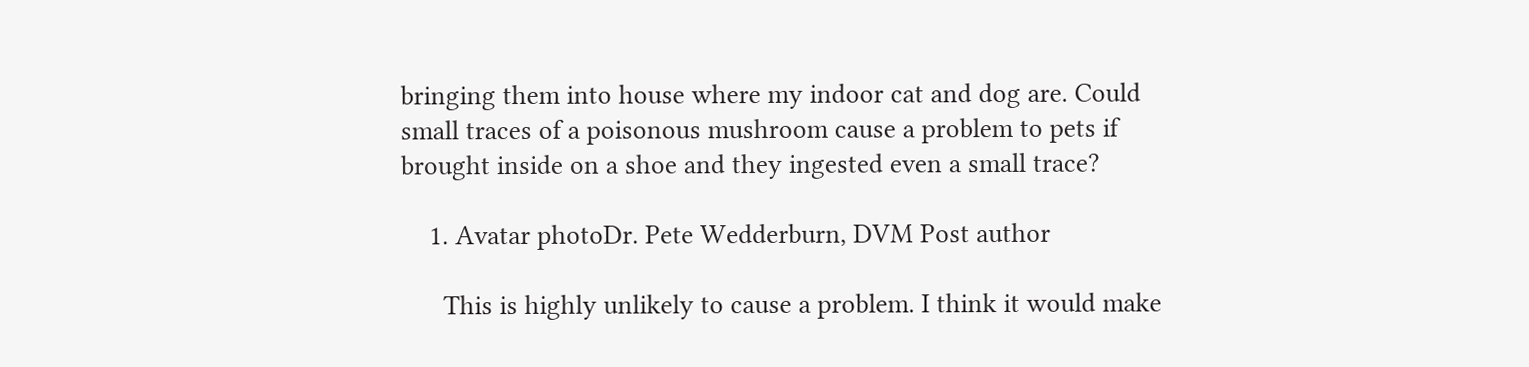bringing them into house where my indoor cat and dog are. Could small traces of a poisonous mushroom cause a problem to pets if brought inside on a shoe and they ingested even a small trace?

    1. Avatar photoDr. Pete Wedderburn, DVM Post author

      This is highly unlikely to cause a problem. I think it would make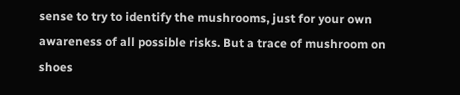sense to try to identify the mushrooms, just for your own awareness of all possible risks. But a trace of mushroom on shoes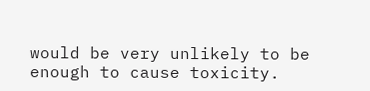would be very unlikely to be enough to cause toxicity.